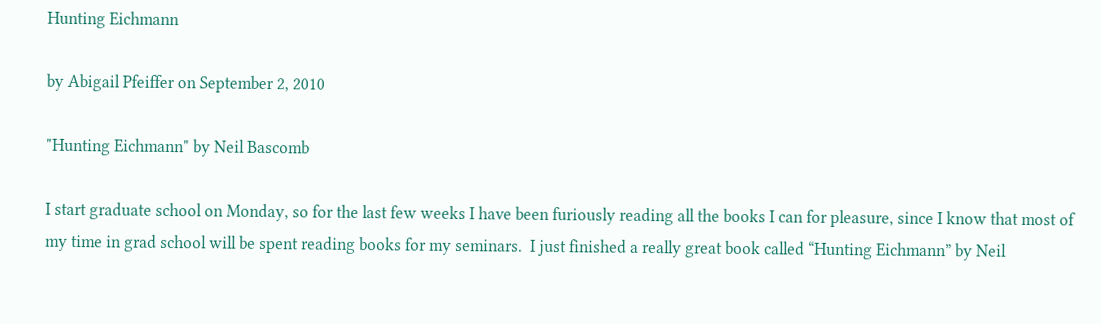Hunting Eichmann

by Abigail Pfeiffer on September 2, 2010

"Hunting Eichmann" by Neil Bascomb

I start graduate school on Monday, so for the last few weeks I have been furiously reading all the books I can for pleasure, since I know that most of my time in grad school will be spent reading books for my seminars.  I just finished a really great book called “Hunting Eichmann” by Neil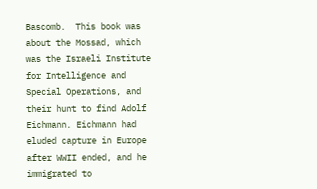Bascomb.  This book was about the Mossad, which was the Israeli Institute for Intelligence and Special Operations, and their hunt to find Adolf Eichmann. Eichmann had eluded capture in Europe after WWII ended, and he immigrated to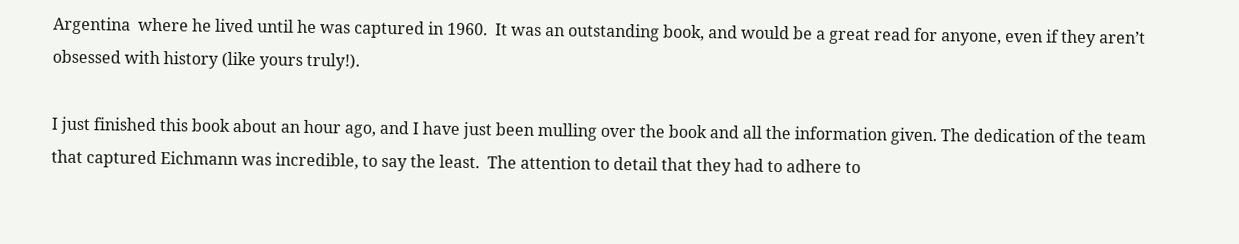Argentina  where he lived until he was captured in 1960.  It was an outstanding book, and would be a great read for anyone, even if they aren’t obsessed with history (like yours truly!).

I just finished this book about an hour ago, and I have just been mulling over the book and all the information given. The dedication of the team that captured Eichmann was incredible, to say the least.  The attention to detail that they had to adhere to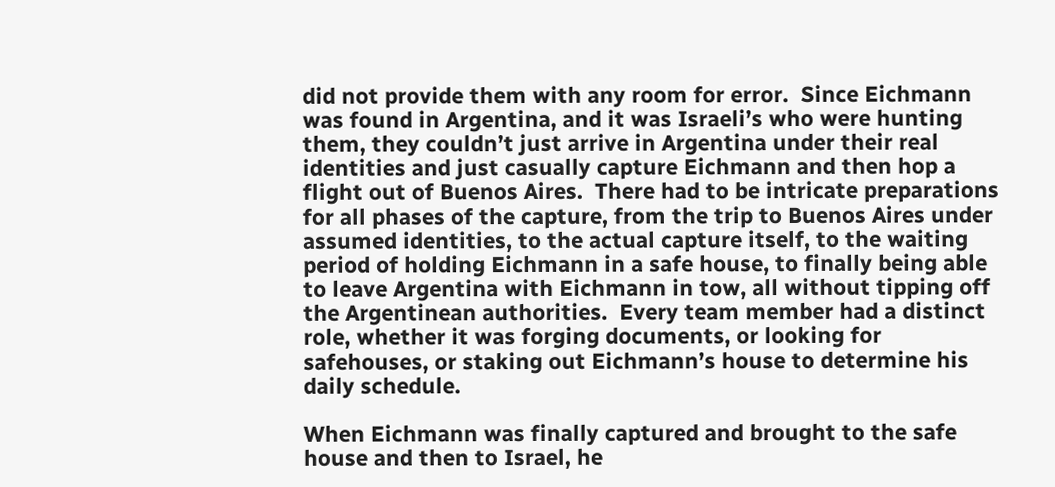did not provide them with any room for error.  Since Eichmann was found in Argentina, and it was Israeli’s who were hunting them, they couldn’t just arrive in Argentina under their real identities and just casually capture Eichmann and then hop a flight out of Buenos Aires.  There had to be intricate preparations for all phases of the capture, from the trip to Buenos Aires under assumed identities, to the actual capture itself, to the waiting period of holding Eichmann in a safe house, to finally being able to leave Argentina with Eichmann in tow, all without tipping off the Argentinean authorities.  Every team member had a distinct role, whether it was forging documents, or looking for safehouses, or staking out Eichmann’s house to determine his daily schedule.

When Eichmann was finally captured and brought to the safe house and then to Israel, he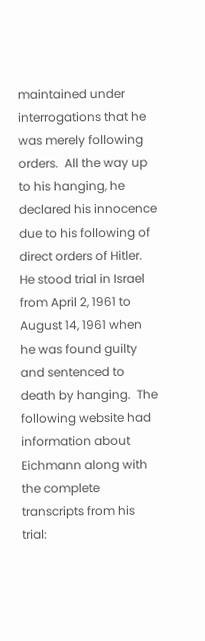maintained under interrogations that he was merely following orders.  All the way up to his hanging, he declared his innocence due to his following of direct orders of Hitler.  He stood trial in Israel from April 2, 1961 to August 14, 1961 when he was found guilty and sentenced to death by hanging.  The following website had information about Eichmann along with the complete transcripts from his trial: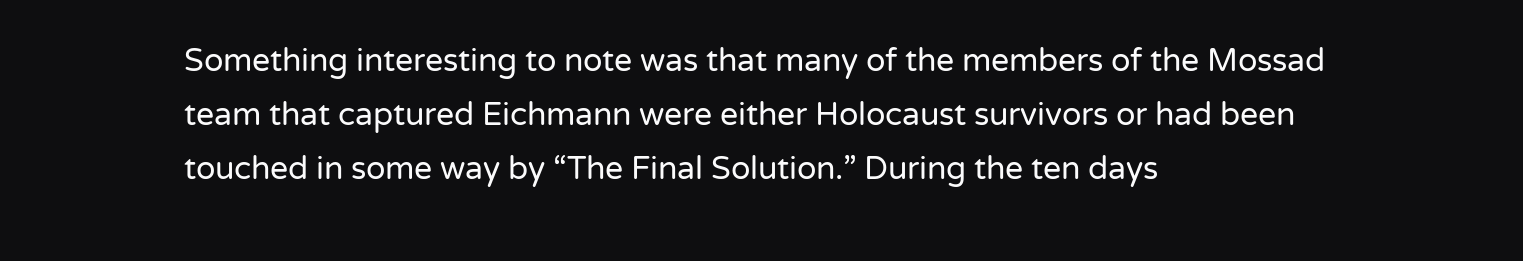Something interesting to note was that many of the members of the Mossad team that captured Eichmann were either Holocaust survivors or had been touched in some way by “The Final Solution.” During the ten days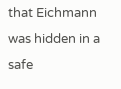that Eichmann was hidden in a safe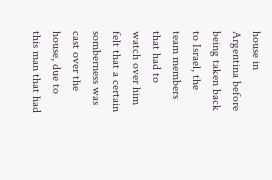house in Argentina before being taken back to Israel, the team members that had to watch over him felt that a certain somberness was cast over the house, due to this man that had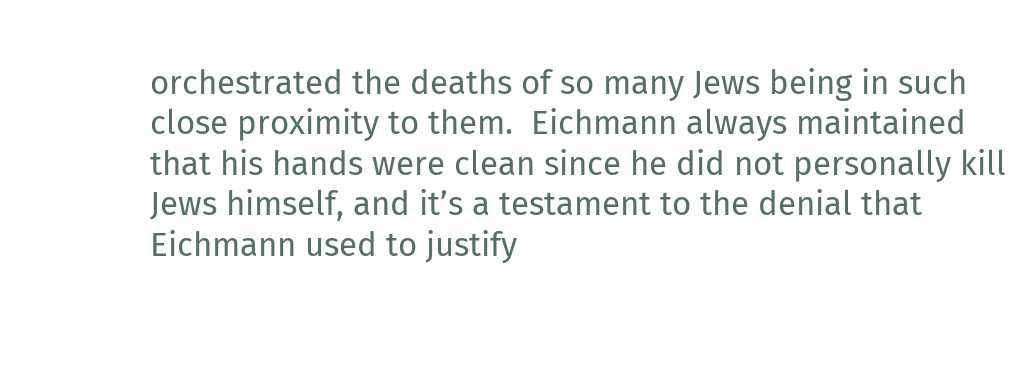orchestrated the deaths of so many Jews being in such close proximity to them.  Eichmann always maintained that his hands were clean since he did not personally kill Jews himself, and it’s a testament to the denial that Eichmann used to justify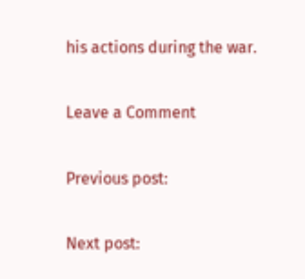his actions during the war.

Leave a Comment

Previous post:

Next post: